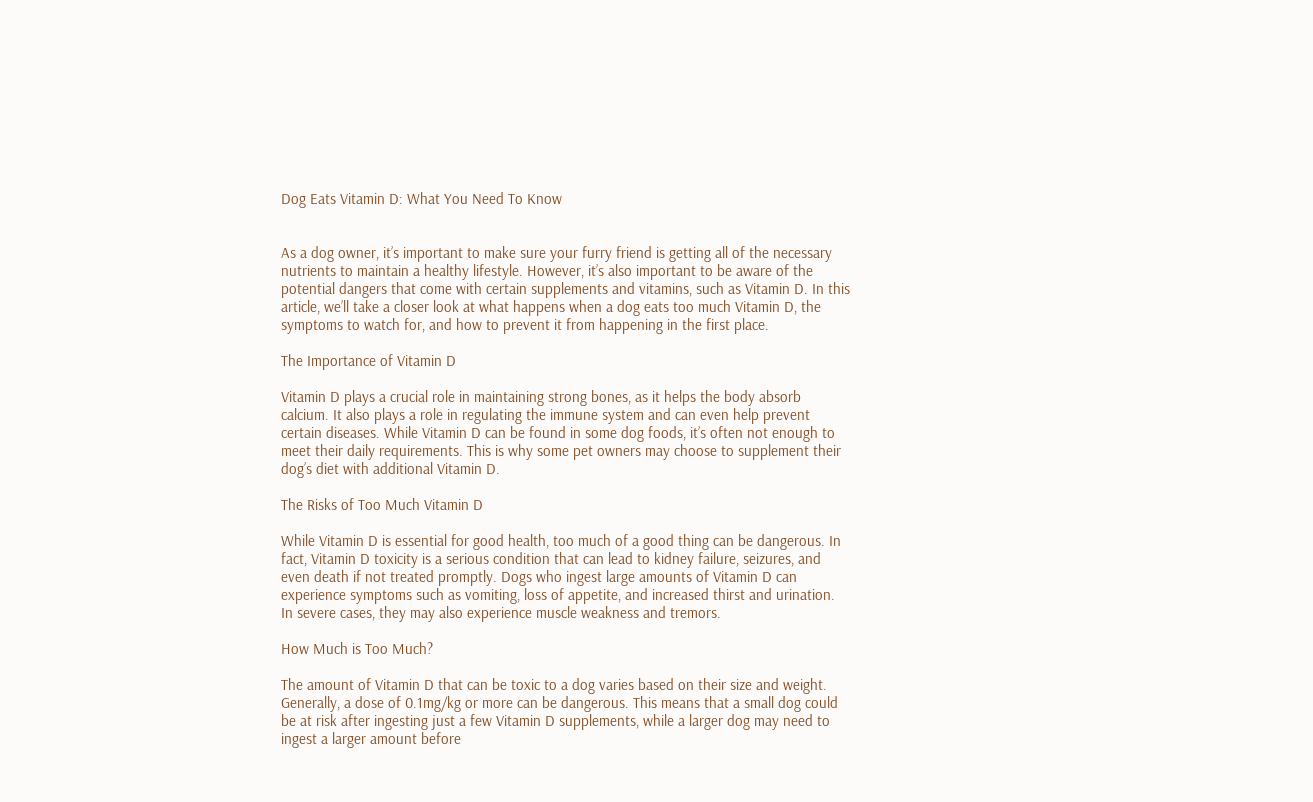Dog Eats Vitamin D: What You Need To Know


As a dog owner, it’s important to make sure your furry friend is getting all of the necessary nutrients to maintain a healthy lifestyle. However, it’s also important to be aware of the potential dangers that come with certain supplements and vitamins, such as Vitamin D. In this article, we’ll take a closer look at what happens when a dog eats too much Vitamin D, the symptoms to watch for, and how to prevent it from happening in the first place.

The Importance of Vitamin D

Vitamin D plays a crucial role in maintaining strong bones, as it helps the body absorb calcium. It also plays a role in regulating the immune system and can even help prevent certain diseases. While Vitamin D can be found in some dog foods, it’s often not enough to meet their daily requirements. This is why some pet owners may choose to supplement their dog’s diet with additional Vitamin D.

The Risks of Too Much Vitamin D

While Vitamin D is essential for good health, too much of a good thing can be dangerous. In fact, Vitamin D toxicity is a serious condition that can lead to kidney failure, seizures, and even death if not treated promptly. Dogs who ingest large amounts of Vitamin D can experience symptoms such as vomiting, loss of appetite, and increased thirst and urination. In severe cases, they may also experience muscle weakness and tremors.

How Much is Too Much?

The amount of Vitamin D that can be toxic to a dog varies based on their size and weight. Generally, a dose of 0.1mg/kg or more can be dangerous. This means that a small dog could be at risk after ingesting just a few Vitamin D supplements, while a larger dog may need to ingest a larger amount before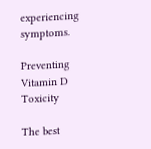experiencing symptoms.

Preventing Vitamin D Toxicity

The best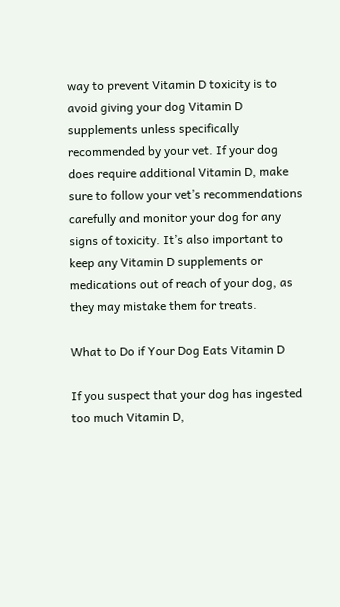way to prevent Vitamin D toxicity is to avoid giving your dog Vitamin D supplements unless specifically recommended by your vet. If your dog does require additional Vitamin D, make sure to follow your vet’s recommendations carefully and monitor your dog for any signs of toxicity. It’s also important to keep any Vitamin D supplements or medications out of reach of your dog, as they may mistake them for treats.

What to Do if Your Dog Eats Vitamin D

If you suspect that your dog has ingested too much Vitamin D,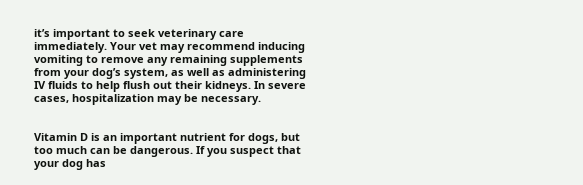it’s important to seek veterinary care immediately. Your vet may recommend inducing vomiting to remove any remaining supplements from your dog’s system, as well as administering IV fluids to help flush out their kidneys. In severe cases, hospitalization may be necessary.


Vitamin D is an important nutrient for dogs, but too much can be dangerous. If you suspect that your dog has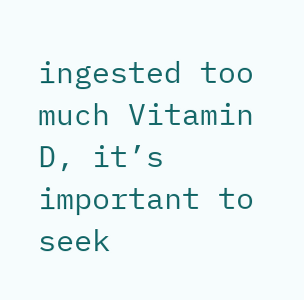ingested too much Vitamin D, it’s important to seek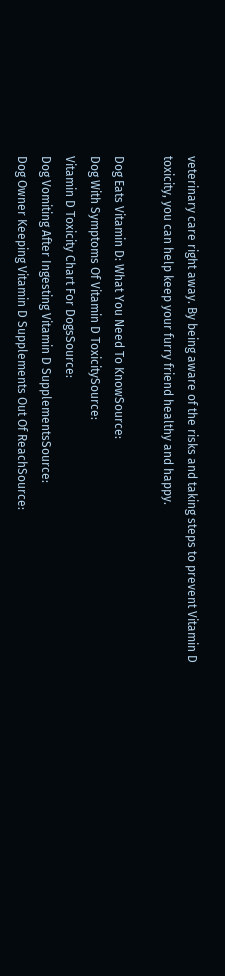veterinary care right away. By being aware of the risks and taking steps to prevent Vitamin D toxicity, you can help keep your furry friend healthy and happy.

Dog Eats Vitamin D: What You Need To KnowSource:
Dog With Symptoms Of Vitamin D ToxicitySource:
Vitamin D Toxicity Chart For DogsSource:
Dog Vomiting After Ingesting Vitamin D SupplementsSource:
Dog Owner Keeping Vitamin D Supplements Out Of ReachSource: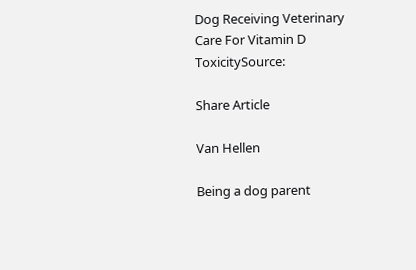Dog Receiving Veterinary Care For Vitamin D ToxicitySource:

Share Article

Van Hellen

Being a dog parent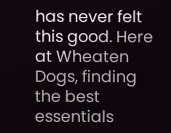has never felt this good. Here at Wheaten Dogs, finding the best essentials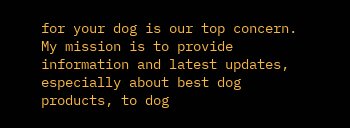for your dog is our top concern. My mission is to provide information and latest updates, especially about best dog products, to dog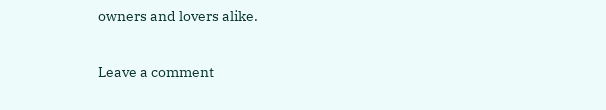owners and lovers alike.

Leave a comment